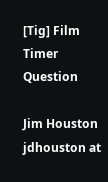[Tig] Film Timer Question

Jim Houston jdhouston at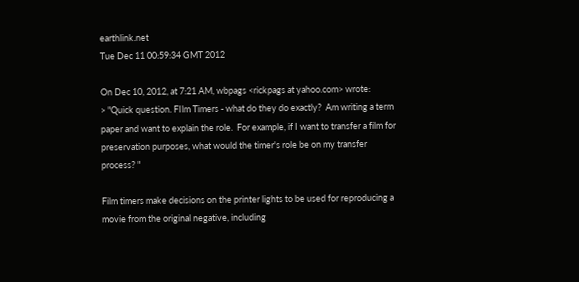earthlink.net
Tue Dec 11 00:59:34 GMT 2012

On Dec 10, 2012, at 7:21 AM, wbpags <rickpags at yahoo.com> wrote:
> "Quick question. FIlm Timers - what do they do exactly?  Am writing a term paper and want to explain the role.  For example, if I want to transfer a film for preservation purposes, what would the timer's role be on my transfer process? "

Film timers make decisions on the printer lights to be used for reproducing a movie from the original negative, including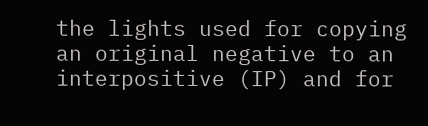the lights used for copying an original negative to an interpositive (IP) and for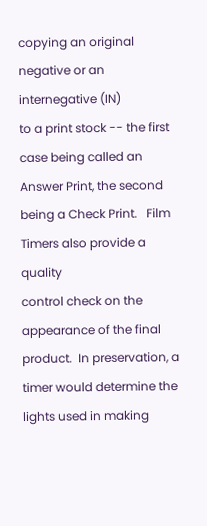copying an original negative or an internegative (IN)
to a print stock -- the first case being called an Answer Print, the second being a Check Print.   Film Timers also provide a quality
control check on the appearance of the final product.  In preservation, a timer would determine the lights used in making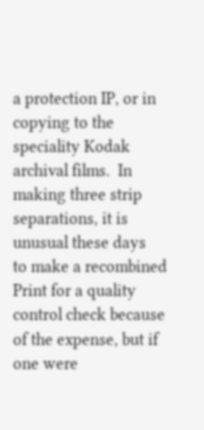a protection IP, or in copying to the speciality Kodak archival films.  In making three strip separations, it is unusual these days
to make a recombined Print for a quality control check because of the expense, but if one were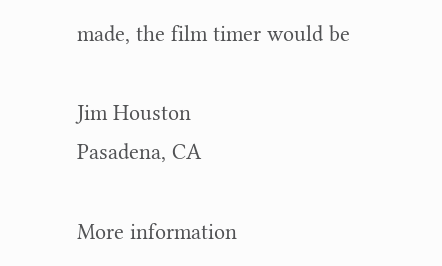made, the film timer would be

Jim Houston
Pasadena, CA

More information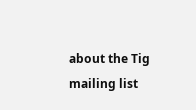about the Tig mailing list